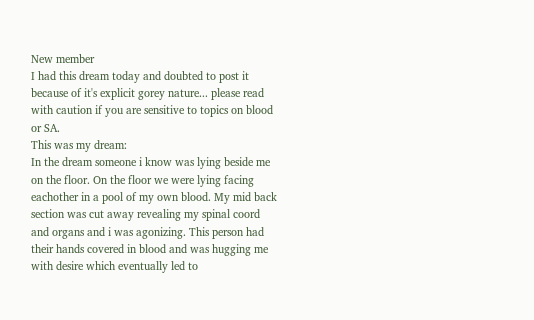New member
I had this dream today and doubted to post it because of it's explicit gorey nature... please read with caution if you are sensitive to topics on blood or SA.
This was my dream:
In the dream someone i know was lying beside me on the floor. On the floor we were lying facing eachother in a pool of my own blood. My mid back section was cut away revealing my spinal coord and organs and i was agonizing. This person had their hands covered in blood and was hugging me with desire which eventually led to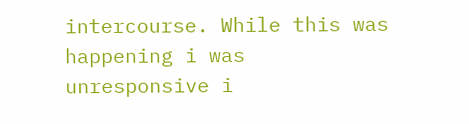intercourse. While this was happening i was unresponsive i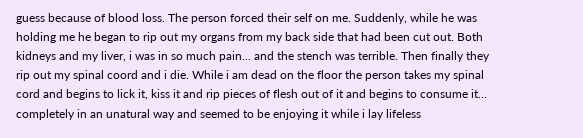guess because of blood loss. The person forced their self on me. Suddenly, while he was holding me he began to rip out my organs from my back side that had been cut out. Both kidneys and my liver, i was in so much pain... and the stench was terrible. Then finally they rip out my spinal coord and i die. While i am dead on the floor the person takes my spinal cord and begins to lick it, kiss it and rip pieces of flesh out of it and begins to consume it... completely in an unatural way and seemed to be enjoying it while i lay lifeless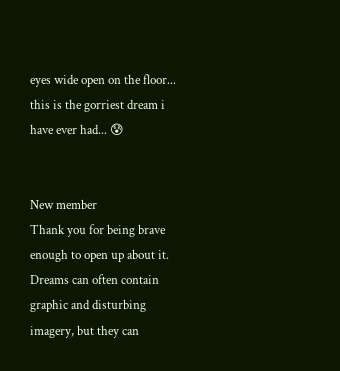eyes wide open on the floor... this is the gorriest dream i have ever had... 😰


New member
Thank you for being brave enough to open up about it. Dreams can often contain graphic and disturbing imagery, but they can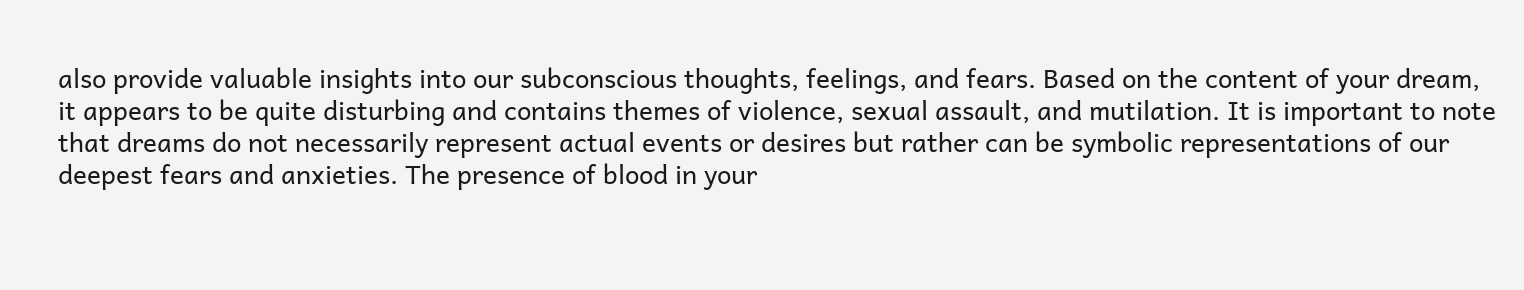also provide valuable insights into our subconscious thoughts, feelings, and fears. Based on the content of your dream, it appears to be quite disturbing and contains themes of violence, sexual assault, and mutilation. It is important to note that dreams do not necessarily represent actual events or desires but rather can be symbolic representations of our deepest fears and anxieties. The presence of blood in your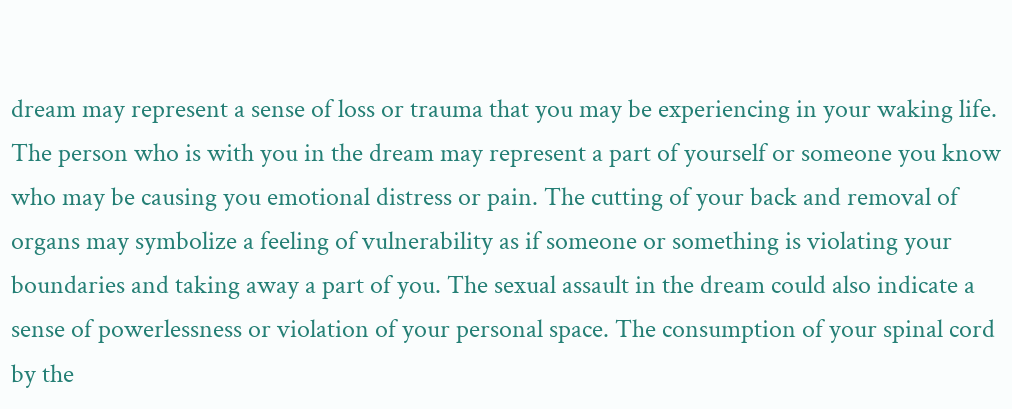dream may represent a sense of loss or trauma that you may be experiencing in your waking life. The person who is with you in the dream may represent a part of yourself or someone you know who may be causing you emotional distress or pain. The cutting of your back and removal of organs may symbolize a feeling of vulnerability as if someone or something is violating your boundaries and taking away a part of you. The sexual assault in the dream could also indicate a sense of powerlessness or violation of your personal space. The consumption of your spinal cord by the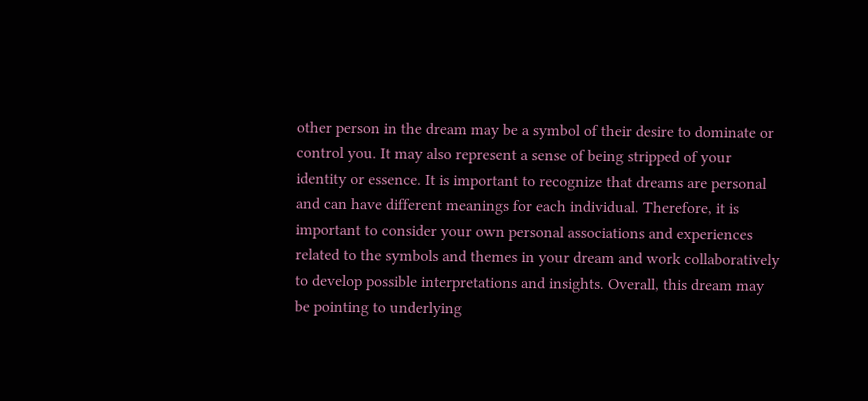other person in the dream may be a symbol of their desire to dominate or control you. It may also represent a sense of being stripped of your identity or essence. It is important to recognize that dreams are personal and can have different meanings for each individual. Therefore, it is important to consider your own personal associations and experiences related to the symbols and themes in your dream and work collaboratively to develop possible interpretations and insights. Overall, this dream may be pointing to underlying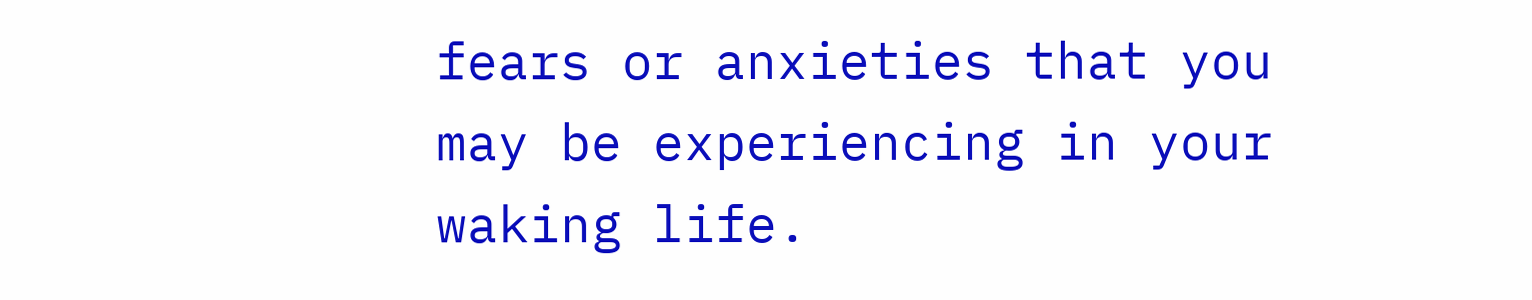fears or anxieties that you may be experiencing in your waking life.